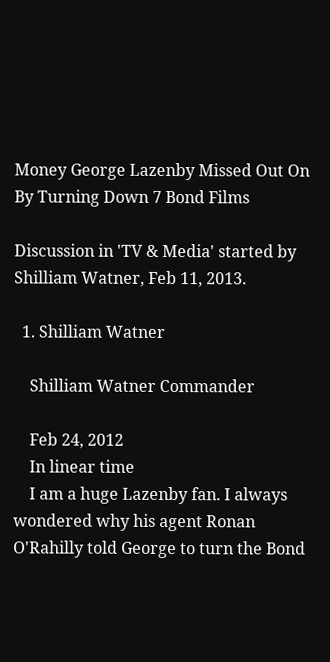Money George Lazenby Missed Out On By Turning Down 7 Bond Films

Discussion in 'TV & Media' started by Shilliam Watner, Feb 11, 2013.

  1. Shilliam Watner

    Shilliam Watner Commander

    Feb 24, 2012
    In linear time
    I am a huge Lazenby fan. I always wondered why his agent Ronan O'Rahilly told George to turn the Bond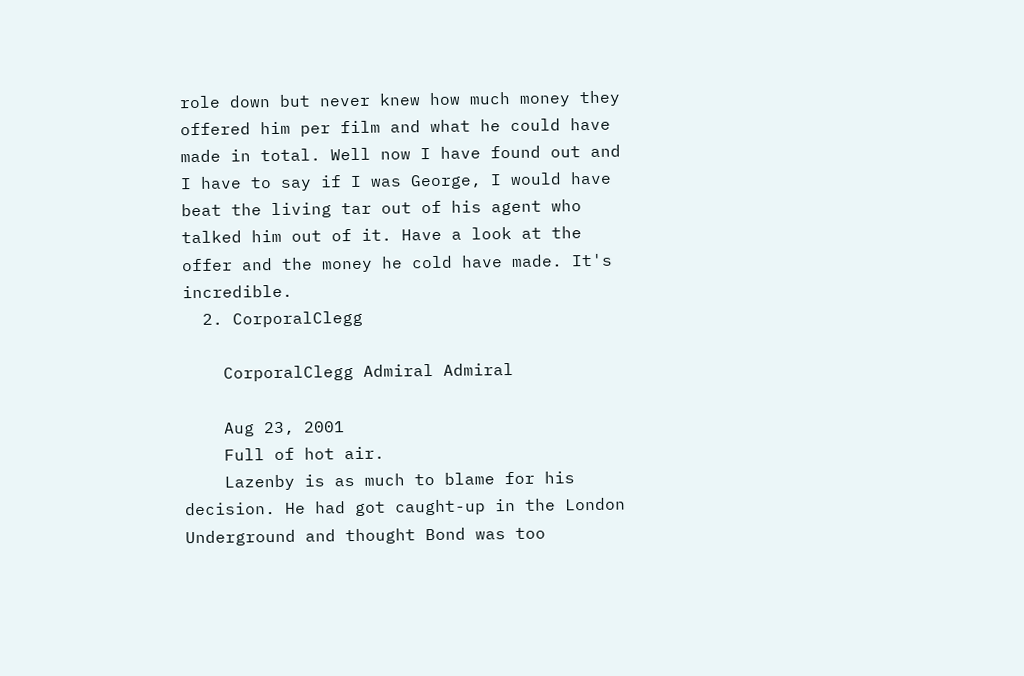role down but never knew how much money they offered him per film and what he could have made in total. Well now I have found out and I have to say if I was George, I would have beat the living tar out of his agent who talked him out of it. Have a look at the offer and the money he cold have made. It's incredible.
  2. CorporalClegg

    CorporalClegg Admiral Admiral

    Aug 23, 2001
    Full of hot air.
    Lazenby is as much to blame for his decision. He had got caught-up in the London Underground and thought Bond was too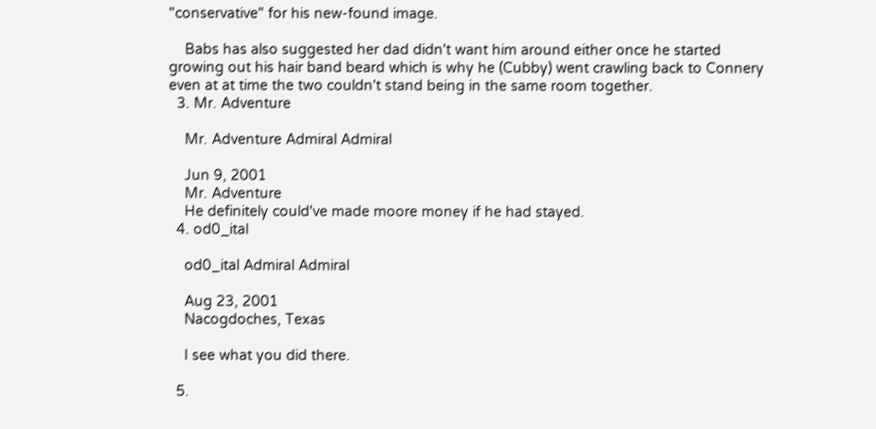"conservative" for his new-found image.

    Babs has also suggested her dad didn't want him around either once he started growing out his hair band beard which is why he (Cubby) went crawling back to Connery even at at time the two couldn't stand being in the same room together.
  3. Mr. Adventure

    Mr. Adventure Admiral Admiral

    Jun 9, 2001
    Mr. Adventure
    He definitely could've made moore money if he had stayed.
  4. od0_ital

    od0_ital Admiral Admiral

    Aug 23, 2001
    Nacogdoches, Texas

    I see what you did there.

  5.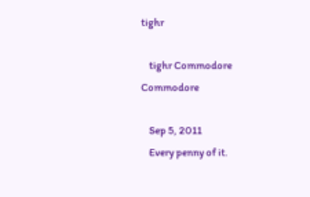tighr

    tighr Commodore Commodore

    Sep 5, 2011
    Every penny of it.